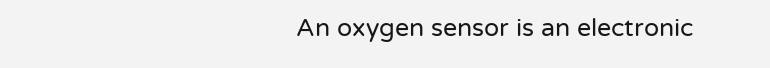An oxygen sensor is an electronic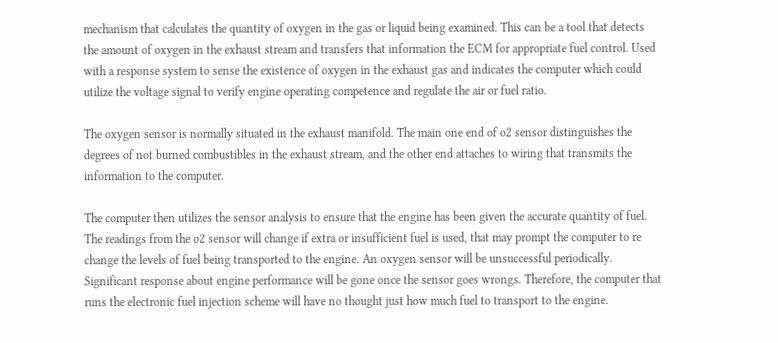mechanism that calculates the quantity of oxygen in the gas or liquid being examined. This can be a tool that detects the amount of oxygen in the exhaust stream and transfers that information the ECM for appropriate fuel control. Used with a response system to sense the existence of oxygen in the exhaust gas and indicates the computer which could utilize the voltage signal to verify engine operating competence and regulate the air or fuel ratio.

The oxygen sensor is normally situated in the exhaust manifold. The main one end of o2 sensor distinguishes the degrees of not burned combustibles in the exhaust stream, and the other end attaches to wiring that transmits the information to the computer.

The computer then utilizes the sensor analysis to ensure that the engine has been given the accurate quantity of fuel. The readings from the o2 sensor will change if extra or insufficient fuel is used, that may prompt the computer to re change the levels of fuel being transported to the engine. An oxygen sensor will be unsuccessful periodically. Significant response about engine performance will be gone once the sensor goes wrongs. Therefore, the computer that runs the electronic fuel injection scheme will have no thought just how much fuel to transport to the engine.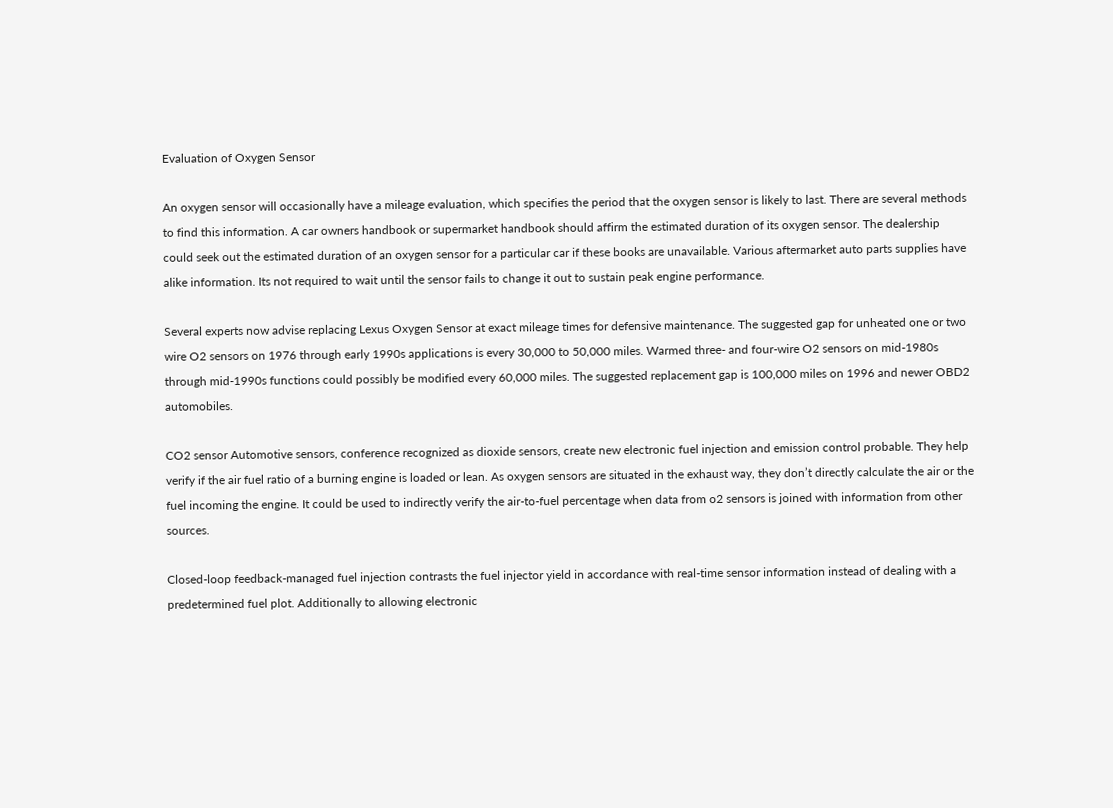Evaluation of Oxygen Sensor

An oxygen sensor will occasionally have a mileage evaluation, which specifies the period that the oxygen sensor is likely to last. There are several methods to find this information. A car owners handbook or supermarket handbook should affirm the estimated duration of its oxygen sensor. The dealership could seek out the estimated duration of an oxygen sensor for a particular car if these books are unavailable. Various aftermarket auto parts supplies have alike information. Its not required to wait until the sensor fails to change it out to sustain peak engine performance.

Several experts now advise replacing Lexus Oxygen Sensor at exact mileage times for defensive maintenance. The suggested gap for unheated one or two wire O2 sensors on 1976 through early 1990s applications is every 30,000 to 50,000 miles. Warmed three- and four-wire O2 sensors on mid-1980s through mid-1990s functions could possibly be modified every 60,000 miles. The suggested replacement gap is 100,000 miles on 1996 and newer OBD2 automobiles.

CO2 sensor Automotive sensors, conference recognized as dioxide sensors, create new electronic fuel injection and emission control probable. They help verify if the air fuel ratio of a burning engine is loaded or lean. As oxygen sensors are situated in the exhaust way, they don’t directly calculate the air or the fuel incoming the engine. It could be used to indirectly verify the air-to-fuel percentage when data from o2 sensors is joined with information from other sources.

Closed-loop feedback-managed fuel injection contrasts the fuel injector yield in accordance with real-time sensor information instead of dealing with a predetermined fuel plot. Additionally to allowing electronic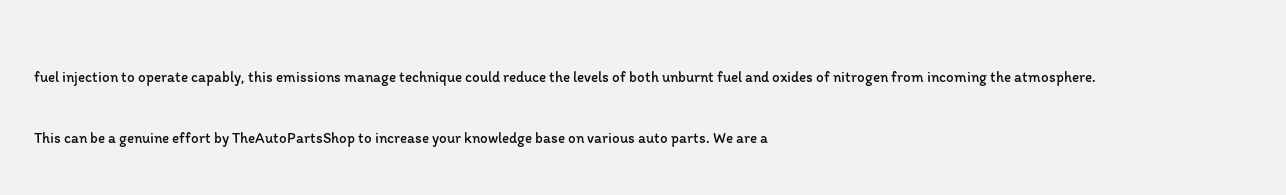fuel injection to operate capably, this emissions manage technique could reduce the levels of both unburnt fuel and oxides of nitrogen from incoming the atmosphere.

This can be a genuine effort by TheAutoPartsShop to increase your knowledge base on various auto parts. We are a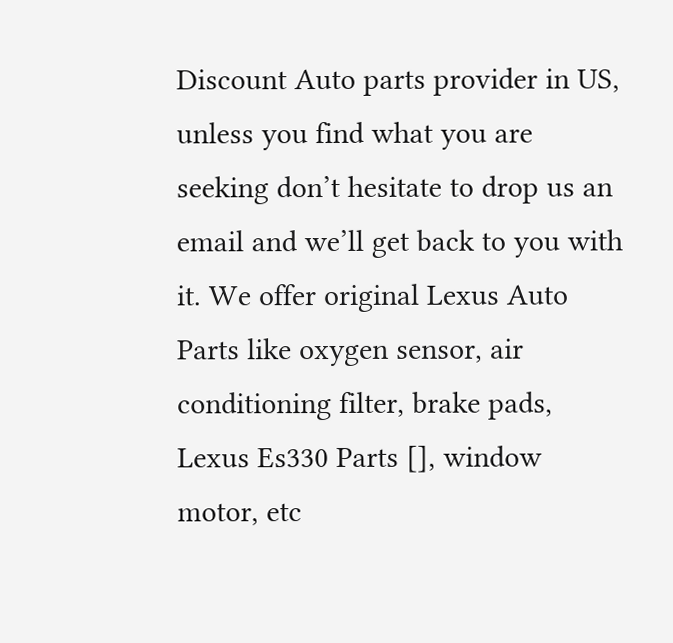Discount Auto parts provider in US, unless you find what you are seeking don’t hesitate to drop us an email and we’ll get back to you with it. We offer original Lexus Auto Parts like oxygen sensor, air conditioning filter, brake pads, Lexus Es330 Parts [], window motor, etc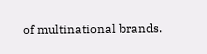of multinational brands.